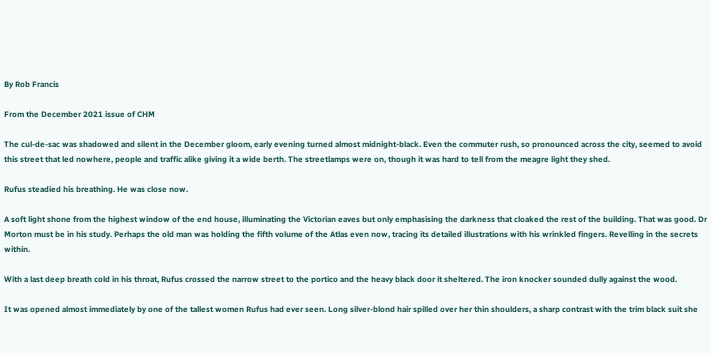By Rob Francis

From the December 2021 issue of CHM

The cul-de-sac was shadowed and silent in the December gloom, early evening turned almost midnight-black. Even the commuter rush, so pronounced across the city, seemed to avoid this street that led nowhere, people and traffic alike giving it a wide berth. The streetlamps were on, though it was hard to tell from the meagre light they shed.

Rufus steadied his breathing. He was close now.

A soft light shone from the highest window of the end house, illuminating the Victorian eaves but only emphasising the darkness that cloaked the rest of the building. That was good. Dr Morton must be in his study. Perhaps the old man was holding the fifth volume of the Atlas even now, tracing its detailed illustrations with his wrinkled fingers. Revelling in the secrets within.

With a last deep breath cold in his throat, Rufus crossed the narrow street to the portico and the heavy black door it sheltered. The iron knocker sounded dully against the wood.

It was opened almost immediately by one of the tallest women Rufus had ever seen. Long silver-blond hair spilled over her thin shoulders, a sharp contrast with the trim black suit she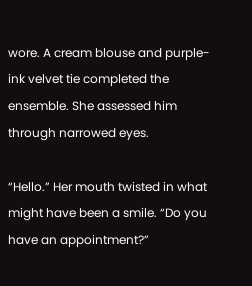wore. A cream blouse and purple-ink velvet tie completed the ensemble. She assessed him through narrowed eyes.

“Hello.” Her mouth twisted in what might have been a smile. “Do you have an appointment?”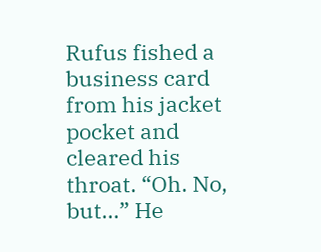Rufus fished a business card from his jacket pocket and cleared his throat. “Oh. No, but…” He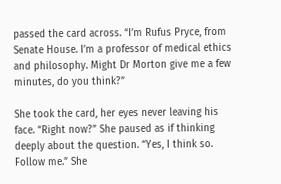passed the card across. “I’m Rufus Pryce, from Senate House. I’m a professor of medical ethics and philosophy. Might Dr Morton give me a few minutes, do you think?”

She took the card, her eyes never leaving his face. “Right now?” She paused as if thinking deeply about the question. “Yes, I think so. Follow me.” She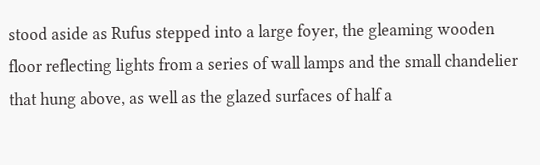stood aside as Rufus stepped into a large foyer, the gleaming wooden floor reflecting lights from a series of wall lamps and the small chandelier that hung above, as well as the glazed surfaces of half a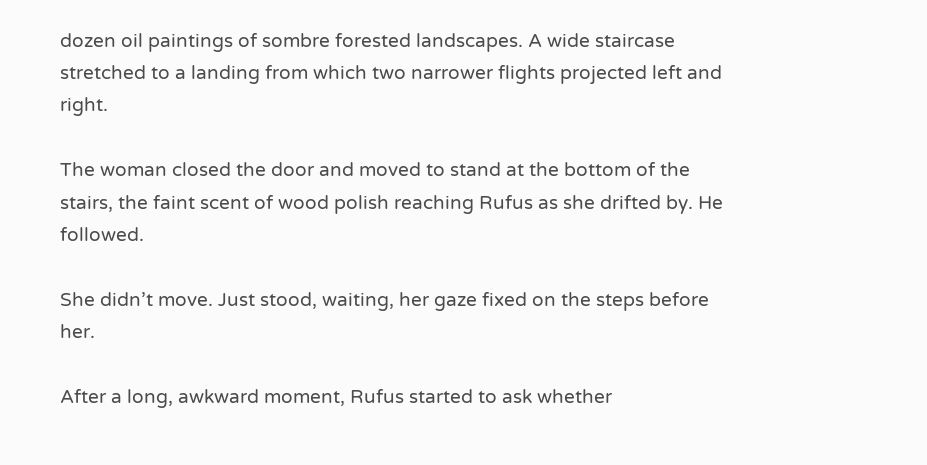dozen oil paintings of sombre forested landscapes. A wide staircase stretched to a landing from which two narrower flights projected left and right.

The woman closed the door and moved to stand at the bottom of the stairs, the faint scent of wood polish reaching Rufus as she drifted by. He followed.

She didn’t move. Just stood, waiting, her gaze fixed on the steps before her.

After a long, awkward moment, Rufus started to ask whether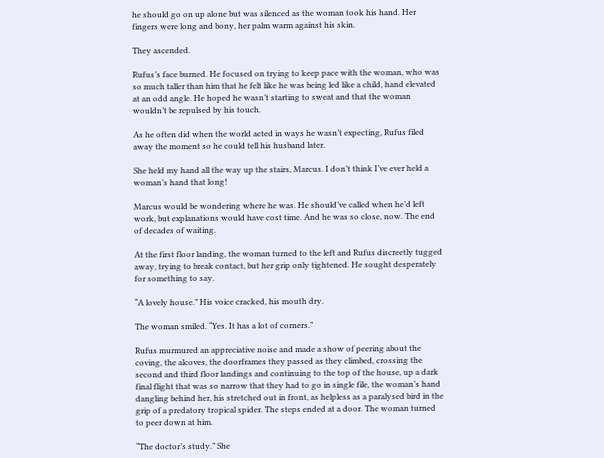he should go on up alone but was silenced as the woman took his hand. Her fingers were long and bony, her palm warm against his skin.

They ascended.

Rufus’s face burned. He focused on trying to keep pace with the woman, who was so much taller than him that he felt like he was being led like a child, hand elevated at an odd angle. He hoped he wasn’t starting to sweat and that the woman wouldn’t be repulsed by his touch.

As he often did when the world acted in ways he wasn’t expecting, Rufus filed away the moment so he could tell his husband later.

She held my hand all the way up the stairs, Marcus. I don’t think I’ve ever held a woman’s hand that long!

Marcus would be wondering where he was. He should’ve called when he’d left work, but explanations would have cost time. And he was so close, now. The end of decades of waiting.

At the first floor landing, the woman turned to the left and Rufus discreetly tugged away, trying to break contact, but her grip only tightened. He sought desperately for something to say.

“A lovely house.” His voice cracked, his mouth dry.

The woman smiled. “Yes. It has a lot of corners.”

Rufus murmured an appreciative noise and made a show of peering about the coving, the alcoves, the doorframes they passed as they climbed, crossing the second and third floor landings and continuing to the top of the house, up a dark final flight that was so narrow that they had to go in single file, the woman’s hand dangling behind her, his stretched out in front, as helpless as a paralysed bird in the grip of a predatory tropical spider. The steps ended at a door. The woman turned to peer down at him.

“The doctor’s study.” She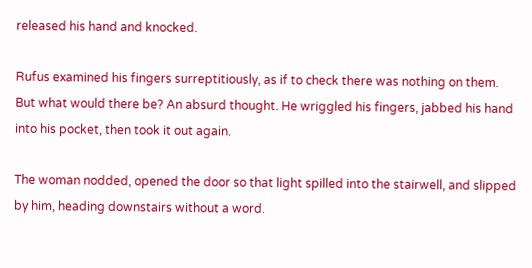released his hand and knocked.

Rufus examined his fingers surreptitiously, as if to check there was nothing on them. But what would there be? An absurd thought. He wriggled his fingers, jabbed his hand into his pocket, then took it out again.

The woman nodded, opened the door so that light spilled into the stairwell, and slipped by him, heading downstairs without a word.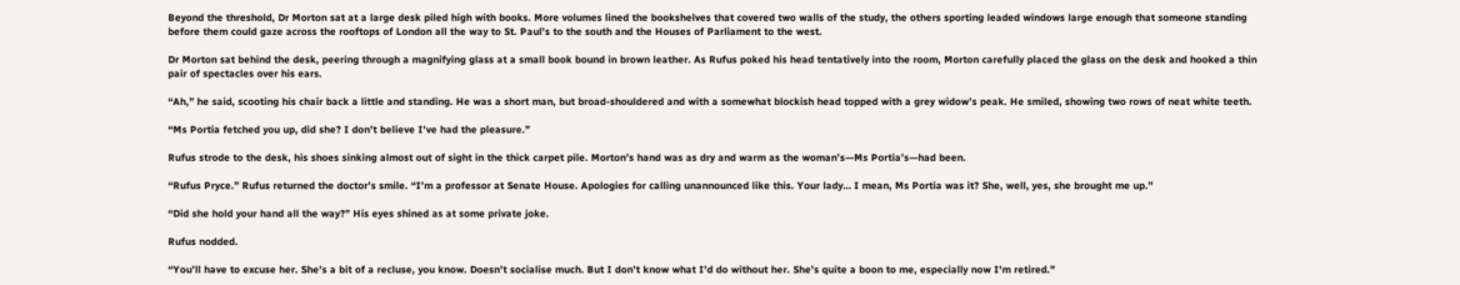Beyond the threshold, Dr Morton sat at a large desk piled high with books. More volumes lined the bookshelves that covered two walls of the study, the others sporting leaded windows large enough that someone standing before them could gaze across the rooftops of London all the way to St. Paul’s to the south and the Houses of Parliament to the west.

Dr Morton sat behind the desk, peering through a magnifying glass at a small book bound in brown leather. As Rufus poked his head tentatively into the room, Morton carefully placed the glass on the desk and hooked a thin pair of spectacles over his ears.

“Ah,” he said, scooting his chair back a little and standing. He was a short man, but broad-shouldered and with a somewhat blockish head topped with a grey widow’s peak. He smiled, showing two rows of neat white teeth.

“Ms Portia fetched you up, did she? I don’t believe I’ve had the pleasure.”

Rufus strode to the desk, his shoes sinking almost out of sight in the thick carpet pile. Morton’s hand was as dry and warm as the woman’s—Ms Portia’s—had been.

“Rufus Pryce.” Rufus returned the doctor’s smile. “I’m a professor at Senate House. Apologies for calling unannounced like this. Your lady… I mean, Ms Portia was it? She, well, yes, she brought me up.”

“Did she hold your hand all the way?” His eyes shined as at some private joke.

Rufus nodded.

“You’ll have to excuse her. She’s a bit of a recluse, you know. Doesn’t socialise much. But I don’t know what I’d do without her. She’s quite a boon to me, especially now I’m retired.”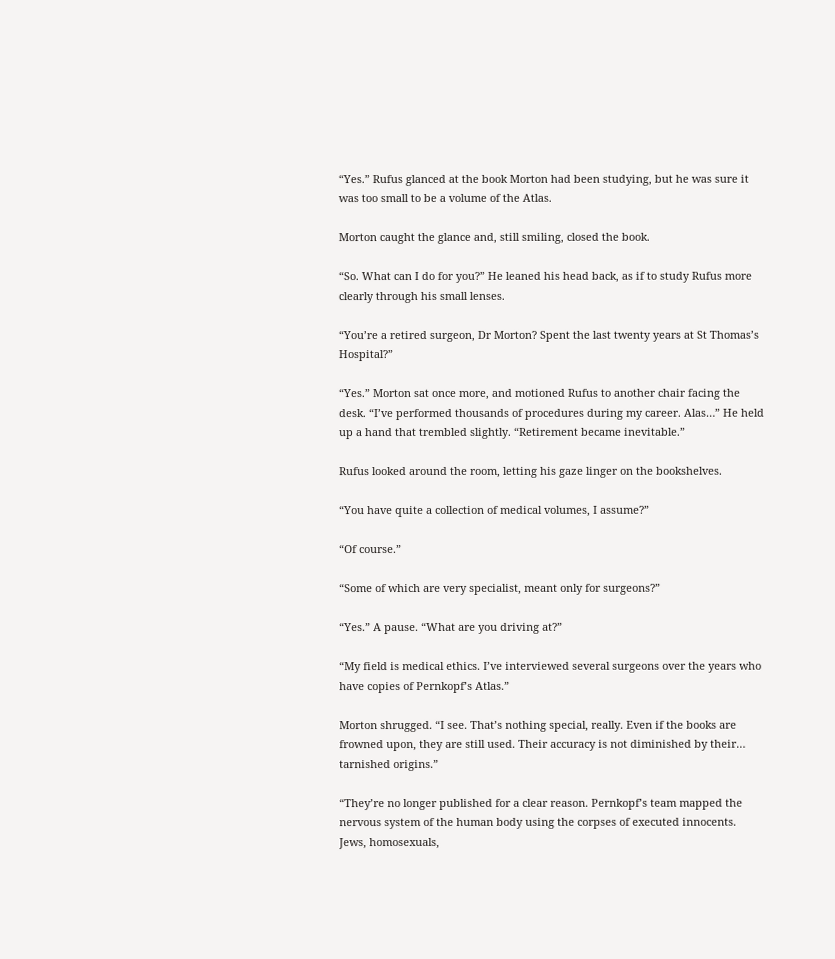“Yes.” Rufus glanced at the book Morton had been studying, but he was sure it was too small to be a volume of the Atlas.

Morton caught the glance and, still smiling, closed the book.

“So. What can I do for you?” He leaned his head back, as if to study Rufus more clearly through his small lenses.

“You’re a retired surgeon, Dr Morton? Spent the last twenty years at St Thomas’s Hospital?”

“Yes.” Morton sat once more, and motioned Rufus to another chair facing the desk. “I’ve performed thousands of procedures during my career. Alas…” He held up a hand that trembled slightly. “Retirement became inevitable.”

Rufus looked around the room, letting his gaze linger on the bookshelves.

“You have quite a collection of medical volumes, I assume?”

“Of course.”

“Some of which are very specialist, meant only for surgeons?”

“Yes.” A pause. “What are you driving at?”

“My field is medical ethics. I’ve interviewed several surgeons over the years who have copies of Pernkopf’s Atlas.”

Morton shrugged. “I see. That’s nothing special, really. Even if the books are frowned upon, they are still used. Their accuracy is not diminished by their… tarnished origins.”

“They’re no longer published for a clear reason. Pernkopf’s team mapped the nervous system of the human body using the corpses of executed innocents. Jews, homosexuals,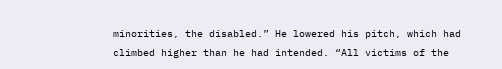minorities, the disabled.” He lowered his pitch, which had climbed higher than he had intended. “All victims of the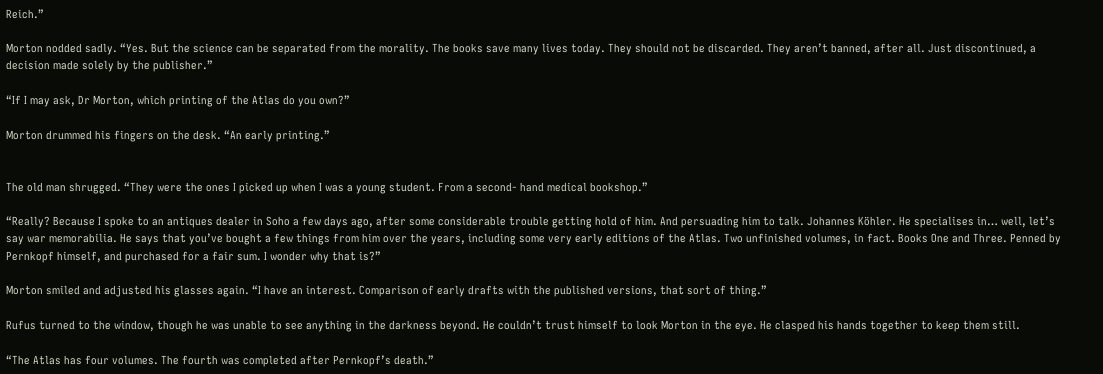Reich.”

Morton nodded sadly. “Yes. But the science can be separated from the morality. The books save many lives today. They should not be discarded. They aren’t banned, after all. Just discontinued, a decision made solely by the publisher.”

“If I may ask, Dr Morton, which printing of the Atlas do you own?”

Morton drummed his fingers on the desk. “An early printing.”


The old man shrugged. “They were the ones I picked up when I was a young student. From a second- hand medical bookshop.”

“Really? Because I spoke to an antiques dealer in Soho a few days ago, after some considerable trouble getting hold of him. And persuading him to talk. Johannes Köhler. He specialises in… well, let’s say war memorabilia. He says that you’ve bought a few things from him over the years, including some very early editions of the Atlas. Two unfinished volumes, in fact. Books One and Three. Penned by Pernkopf himself, and purchased for a fair sum. I wonder why that is?”

Morton smiled and adjusted his glasses again. “I have an interest. Comparison of early drafts with the published versions, that sort of thing.”

Rufus turned to the window, though he was unable to see anything in the darkness beyond. He couldn’t trust himself to look Morton in the eye. He clasped his hands together to keep them still.

“The Atlas has four volumes. The fourth was completed after Pernkopf’s death.”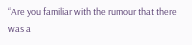“Are you familiar with the rumour that there was a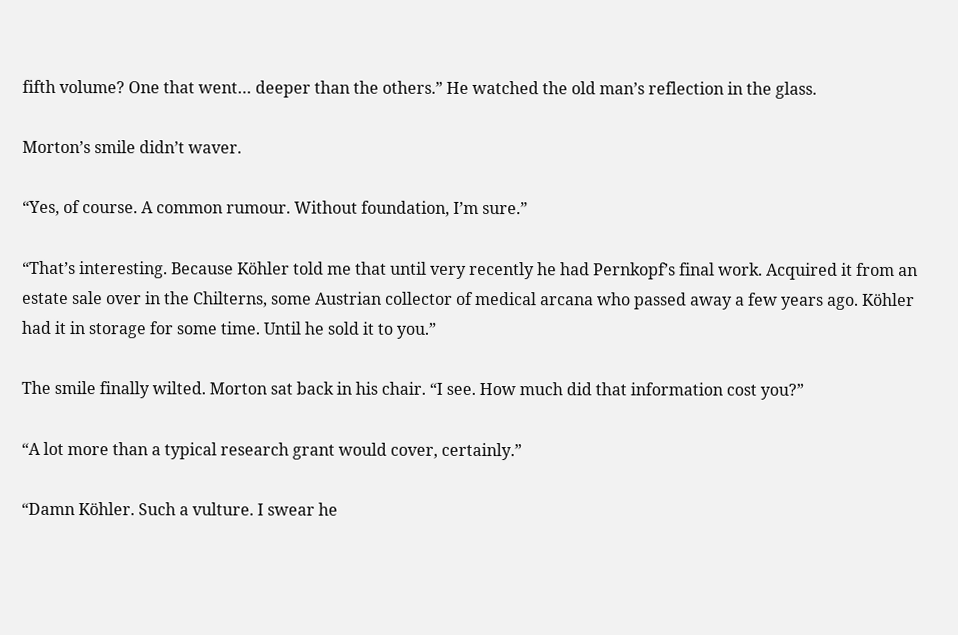fifth volume? One that went… deeper than the others.” He watched the old man’s reflection in the glass.

Morton’s smile didn’t waver.

“Yes, of course. A common rumour. Without foundation, I’m sure.”

“That’s interesting. Because Köhler told me that until very recently he had Pernkopf’s final work. Acquired it from an estate sale over in the Chilterns, some Austrian collector of medical arcana who passed away a few years ago. Köhler had it in storage for some time. Until he sold it to you.”

The smile finally wilted. Morton sat back in his chair. “I see. How much did that information cost you?”

“A lot more than a typical research grant would cover, certainly.”

“Damn Köhler. Such a vulture. I swear he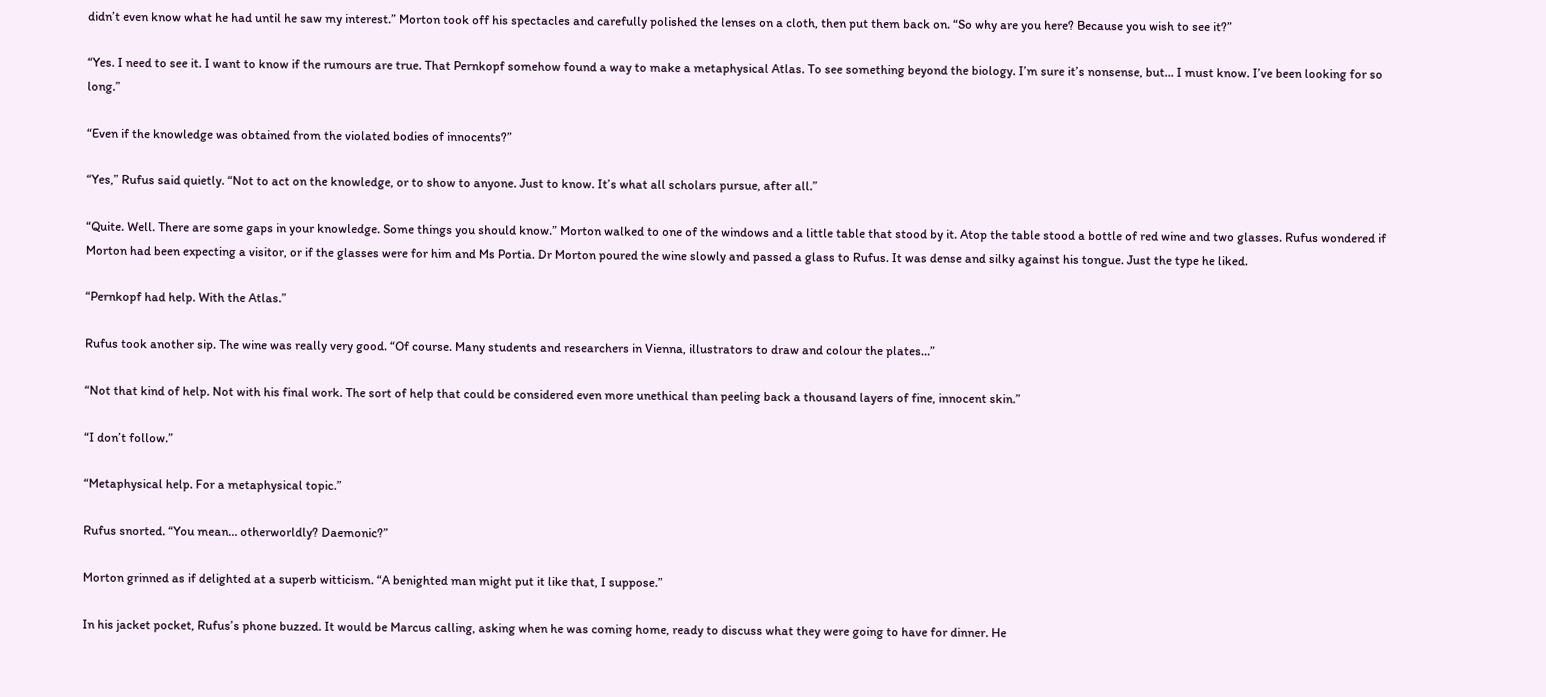didn’t even know what he had until he saw my interest.” Morton took off his spectacles and carefully polished the lenses on a cloth, then put them back on. “So why are you here? Because you wish to see it?”

“Yes. I need to see it. I want to know if the rumours are true. That Pernkopf somehow found a way to make a metaphysical Atlas. To see something beyond the biology. I’m sure it’s nonsense, but… I must know. I’ve been looking for so long.”

“Even if the knowledge was obtained from the violated bodies of innocents?”

“Yes,” Rufus said quietly. “Not to act on the knowledge, or to show to anyone. Just to know. It’s what all scholars pursue, after all.”

“Quite. Well. There are some gaps in your knowledge. Some things you should know.” Morton walked to one of the windows and a little table that stood by it. Atop the table stood a bottle of red wine and two glasses. Rufus wondered if Morton had been expecting a visitor, or if the glasses were for him and Ms Portia. Dr Morton poured the wine slowly and passed a glass to Rufus. It was dense and silky against his tongue. Just the type he liked.

“Pernkopf had help. With the Atlas.”

Rufus took another sip. The wine was really very good. “Of course. Many students and researchers in Vienna, illustrators to draw and colour the plates…”

“Not that kind of help. Not with his final work. The sort of help that could be considered even more unethical than peeling back a thousand layers of fine, innocent skin.”

“I don’t follow.”

“Metaphysical help. For a metaphysical topic.”

Rufus snorted. “You mean… otherworldly? Daemonic?”

Morton grinned as if delighted at a superb witticism. “A benighted man might put it like that, I suppose.”

In his jacket pocket, Rufus’s phone buzzed. It would be Marcus calling, asking when he was coming home, ready to discuss what they were going to have for dinner. He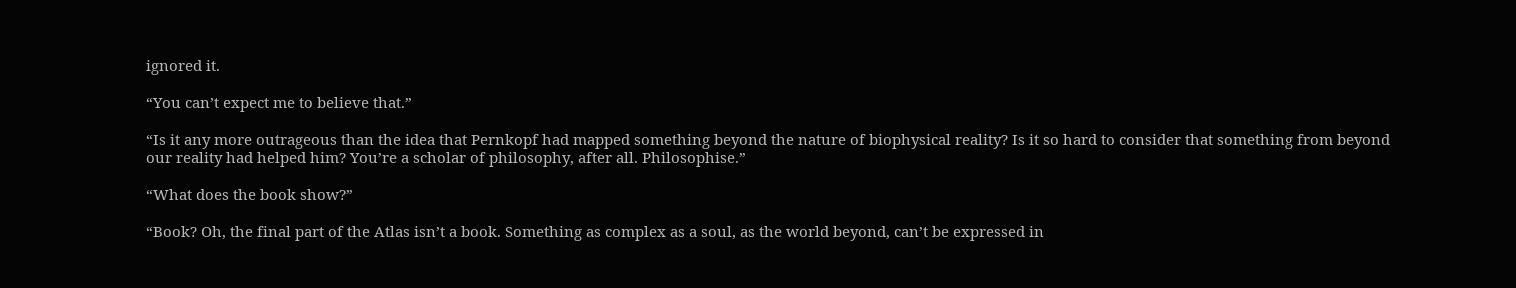ignored it.

“You can’t expect me to believe that.”

“Is it any more outrageous than the idea that Pernkopf had mapped something beyond the nature of biophysical reality? Is it so hard to consider that something from beyond our reality had helped him? You’re a scholar of philosophy, after all. Philosophise.”

“What does the book show?”

“Book? Oh, the final part of the Atlas isn’t a book. Something as complex as a soul, as the world beyond, can’t be expressed in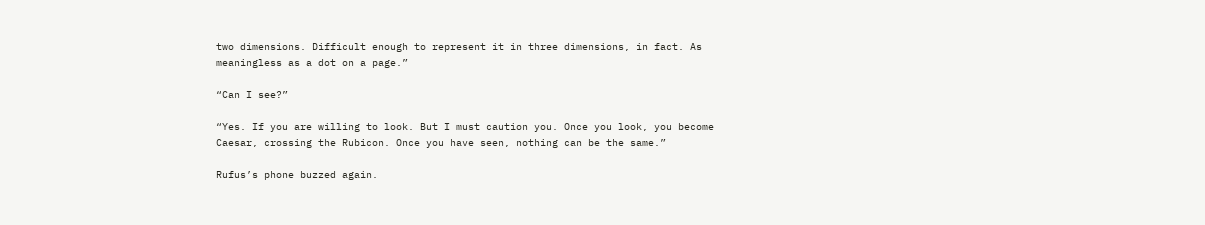two dimensions. Difficult enough to represent it in three dimensions, in fact. As meaningless as a dot on a page.”

“Can I see?”

“Yes. If you are willing to look. But I must caution you. Once you look, you become Caesar, crossing the Rubicon. Once you have seen, nothing can be the same.”

Rufus’s phone buzzed again.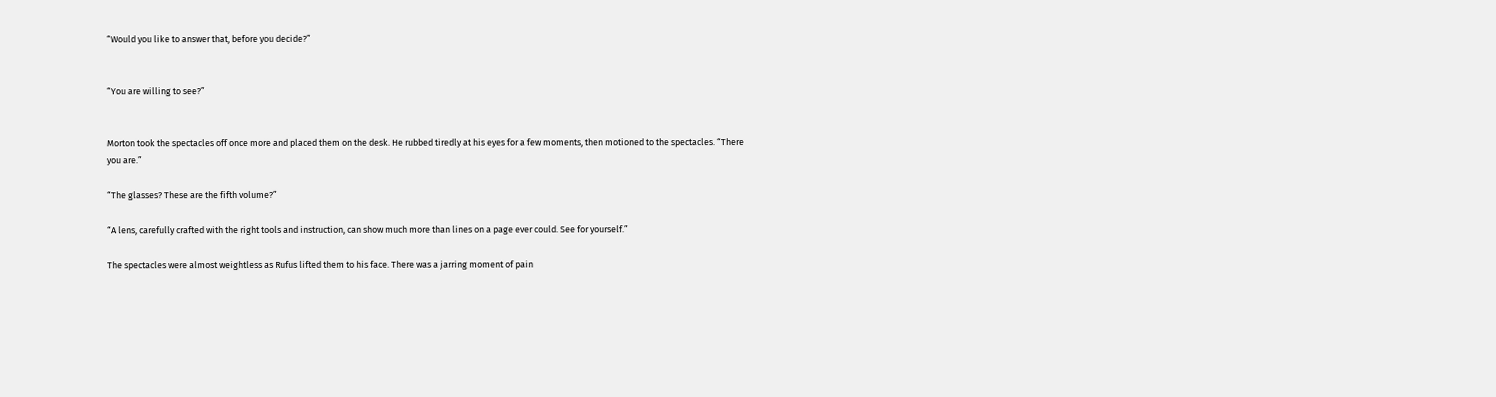“Would you like to answer that, before you decide?”


“You are willing to see?”


Morton took the spectacles off once more and placed them on the desk. He rubbed tiredly at his eyes for a few moments, then motioned to the spectacles. “There you are.”

“The glasses? These are the fifth volume?”

“A lens, carefully crafted with the right tools and instruction, can show much more than lines on a page ever could. See for yourself.”

The spectacles were almost weightless as Rufus lifted them to his face. There was a jarring moment of pain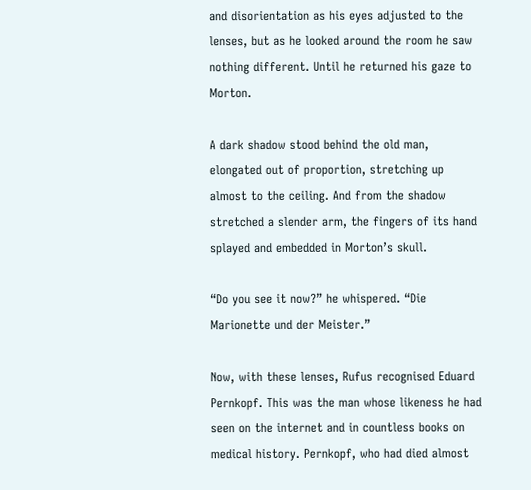and disorientation as his eyes adjusted to the lenses, but as he looked around the room he saw nothing different. Until he returned his gaze to Morton.

A dark shadow stood behind the old man, elongated out of proportion, stretching up almost to the ceiling. And from the shadow stretched a slender arm, the fingers of its hand splayed and embedded in Morton’s skull.

“Do you see it now?” he whispered. “Die Marionette und der Meister.”

Now, with these lenses, Rufus recognised Eduard Pernkopf. This was the man whose likeness he had seen on the internet and in countless books on medical history. Pernkopf, who had died almost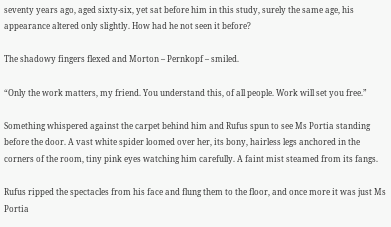seventy years ago, aged sixty-six, yet sat before him in this study, surely the same age, his appearance altered only slightly. How had he not seen it before?

The shadowy fingers flexed and Morton – Pernkopf – smiled.

“Only the work matters, my friend. You understand this, of all people. Work will set you free.”

Something whispered against the carpet behind him and Rufus spun to see Ms Portia standing before the door. A vast white spider loomed over her, its bony, hairless legs anchored in the corners of the room, tiny pink eyes watching him carefully. A faint mist steamed from its fangs.

Rufus ripped the spectacles from his face and flung them to the floor, and once more it was just Ms Portia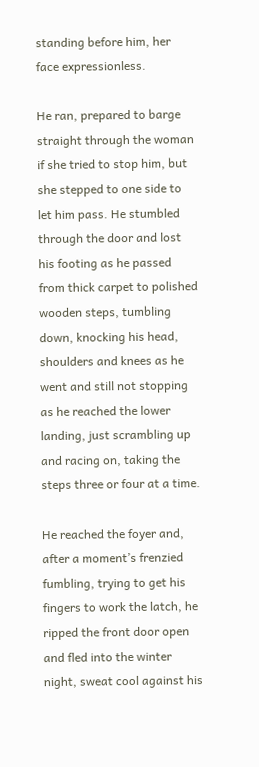standing before him, her face expressionless.

He ran, prepared to barge straight through the woman if she tried to stop him, but she stepped to one side to let him pass. He stumbled through the door and lost his footing as he passed from thick carpet to polished wooden steps, tumbling down, knocking his head, shoulders and knees as he went and still not stopping as he reached the lower landing, just scrambling up and racing on, taking the steps three or four at a time.

He reached the foyer and, after a moment’s frenzied fumbling, trying to get his fingers to work the latch, he ripped the front door open and fled into the winter night, sweat cool against his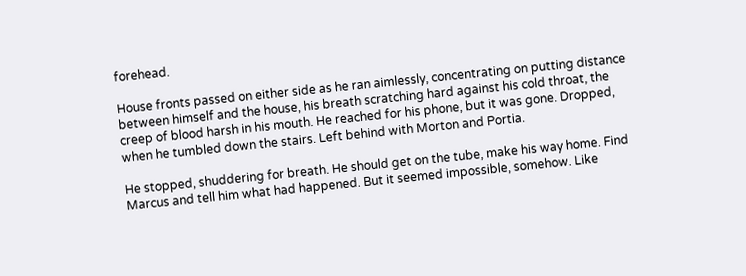forehead.

House fronts passed on either side as he ran aimlessly, concentrating on putting distance between himself and the house, his breath scratching hard against his cold throat, the creep of blood harsh in his mouth. He reached for his phone, but it was gone. Dropped, when he tumbled down the stairs. Left behind with Morton and Portia.

He stopped, shuddering for breath. He should get on the tube, make his way home. Find Marcus and tell him what had happened. But it seemed impossible, somehow. Like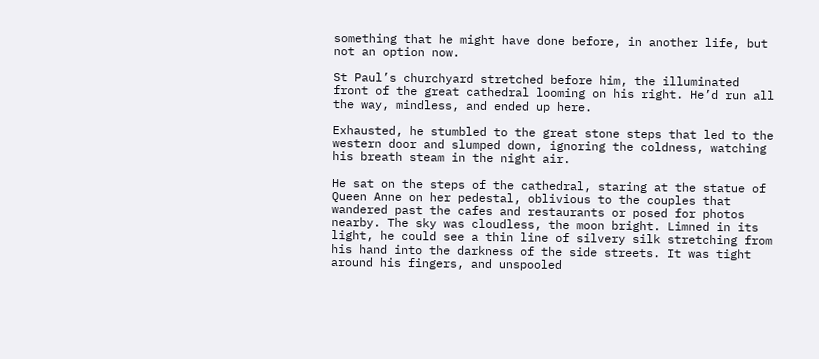something that he might have done before, in another life, but not an option now.

St Paul’s churchyard stretched before him, the illuminated front of the great cathedral looming on his right. He’d run all the way, mindless, and ended up here.

Exhausted, he stumbled to the great stone steps that led to the western door and slumped down, ignoring the coldness, watching his breath steam in the night air.

He sat on the steps of the cathedral, staring at the statue of Queen Anne on her pedestal, oblivious to the couples that wandered past the cafes and restaurants or posed for photos nearby. The sky was cloudless, the moon bright. Limned in its light, he could see a thin line of silvery silk stretching from his hand into the darkness of the side streets. It was tight around his fingers, and unspooled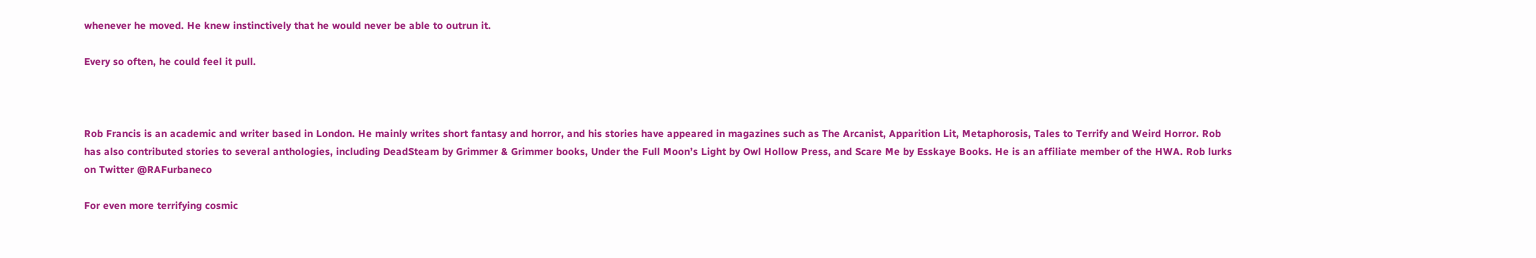whenever he moved. He knew instinctively that he would never be able to outrun it.

Every so often, he could feel it pull.



Rob Francis is an academic and writer based in London. He mainly writes short fantasy and horror, and his stories have appeared in magazines such as The Arcanist, Apparition Lit, Metaphorosis, Tales to Terrify and Weird Horror. Rob has also contributed stories to several anthologies, including DeadSteam by Grimmer & Grimmer books, Under the Full Moon’s Light by Owl Hollow Press, and Scare Me by Esskaye Books. He is an affiliate member of the HWA. Rob lurks on Twitter @RAFurbaneco

For even more terrifying cosmic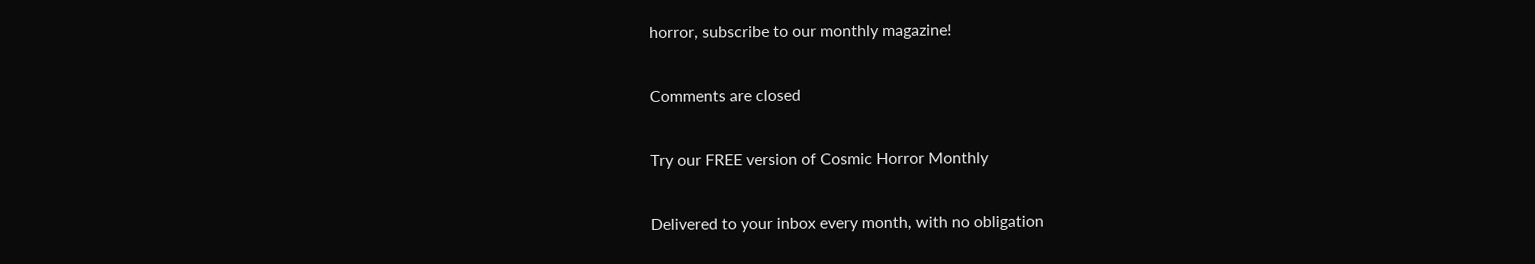horror, subscribe to our monthly magazine!

Comments are closed

Try our FREE version of Cosmic Horror Monthly

Delivered to your inbox every month, with no obligation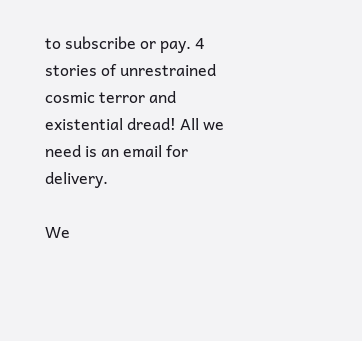to subscribe or pay. 4 stories of unrestrained cosmic terror and existential dread! All we need is an email for delivery.

We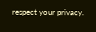respect your privacy.